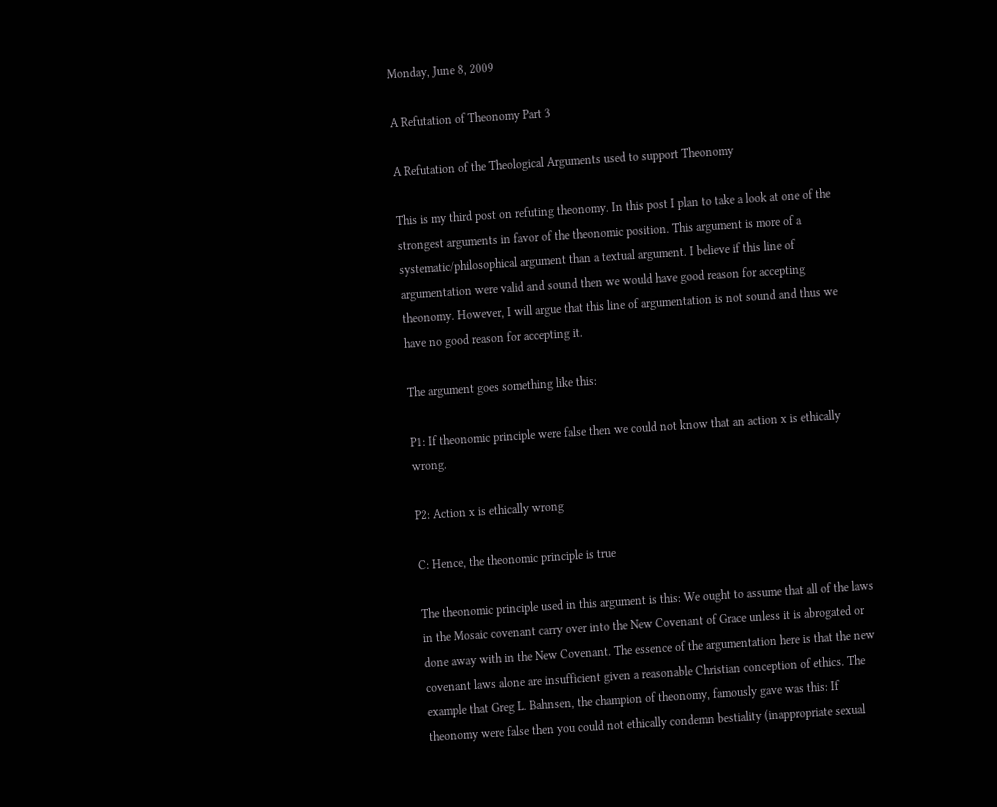Monday, June 8, 2009

A Refutation of Theonomy Part 3

A Refutation of the Theological Arguments used to support Theonomy

This is my third post on refuting theonomy. In this post I plan to take a look at one of the strongest arguments in favor of the theonomic position. This argument is more of a systematic/philosophical argument than a textual argument. I believe if this line of argumentation were valid and sound then we would have good reason for accepting theonomy. However, I will argue that this line of argumentation is not sound and thus we have no good reason for accepting it.

The argument goes something like this:

P1: If theonomic principle were false then we could not know that an action x is ethically wrong.

P2: Action x is ethically wrong

C: Hence, the theonomic principle is true

The theonomic principle used in this argument is this: We ought to assume that all of the laws in the Mosaic covenant carry over into the New Covenant of Grace unless it is abrogated or done away with in the New Covenant. The essence of the argumentation here is that the new covenant laws alone are insufficient given a reasonable Christian conception of ethics. The example that Greg L. Bahnsen, the champion of theonomy, famously gave was this: If theonomy were false then you could not ethically condemn bestiality (inappropriate sexual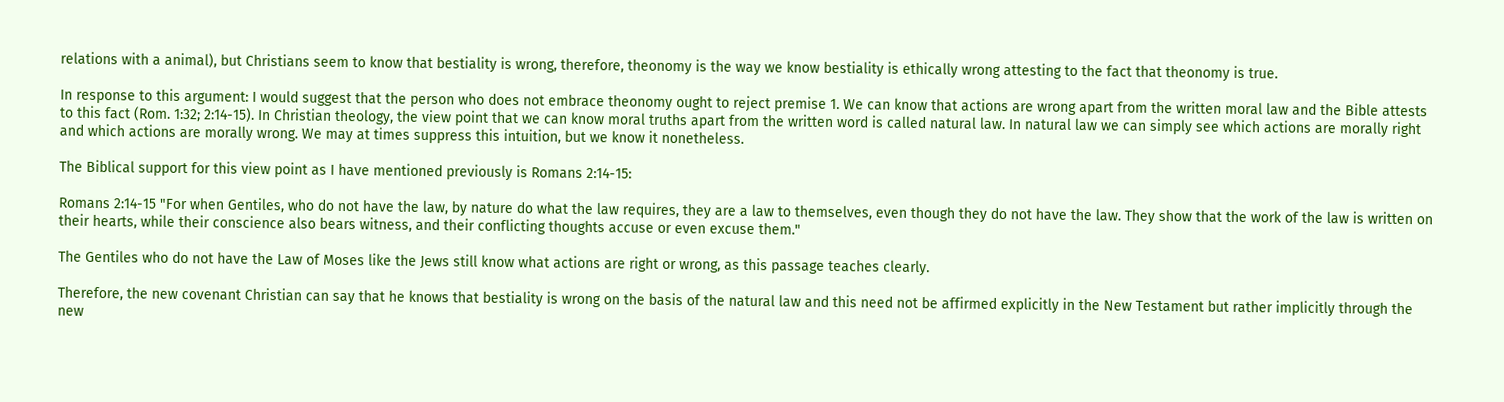relations with a animal), but Christians seem to know that bestiality is wrong, therefore, theonomy is the way we know bestiality is ethically wrong attesting to the fact that theonomy is true.

In response to this argument: I would suggest that the person who does not embrace theonomy ought to reject premise 1. We can know that actions are wrong apart from the written moral law and the Bible attests to this fact (Rom. 1:32; 2:14-15). In Christian theology, the view point that we can know moral truths apart from the written word is called natural law. In natural law we can simply see which actions are morally right and which actions are morally wrong. We may at times suppress this intuition, but we know it nonetheless.

The Biblical support for this view point as I have mentioned previously is Romans 2:14-15:

Romans 2:14-15 "For when Gentiles, who do not have the law, by nature do what the law requires, they are a law to themselves, even though they do not have the law. They show that the work of the law is written on their hearts, while their conscience also bears witness, and their conflicting thoughts accuse or even excuse them."

The Gentiles who do not have the Law of Moses like the Jews still know what actions are right or wrong, as this passage teaches clearly.

Therefore, the new covenant Christian can say that he knows that bestiality is wrong on the basis of the natural law and this need not be affirmed explicitly in the New Testament but rather implicitly through the new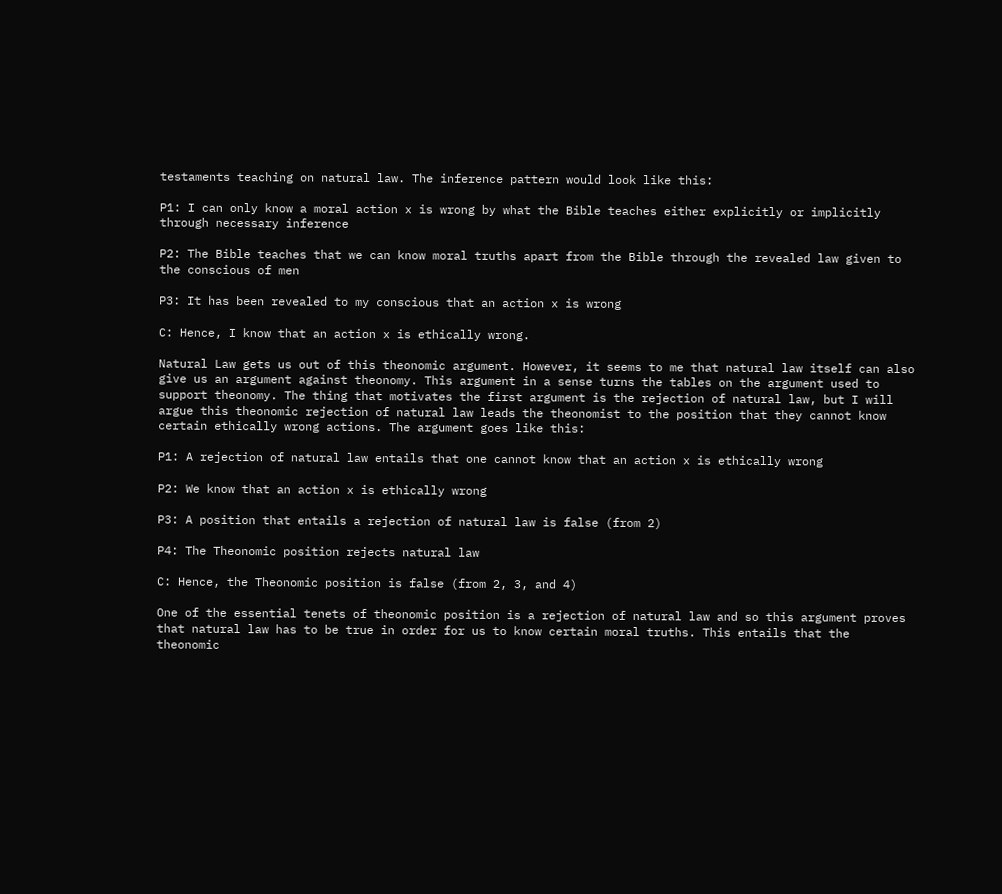testaments teaching on natural law. The inference pattern would look like this:

P1: I can only know a moral action x is wrong by what the Bible teaches either explicitly or implicitly through necessary inference

P2: The Bible teaches that we can know moral truths apart from the Bible through the revealed law given to the conscious of men

P3: It has been revealed to my conscious that an action x is wrong

C: Hence, I know that an action x is ethically wrong.

Natural Law gets us out of this theonomic argument. However, it seems to me that natural law itself can also give us an argument against theonomy. This argument in a sense turns the tables on the argument used to support theonomy. The thing that motivates the first argument is the rejection of natural law, but I will argue this theonomic rejection of natural law leads the theonomist to the position that they cannot know certain ethically wrong actions. The argument goes like this:

P1: A rejection of natural law entails that one cannot know that an action x is ethically wrong

P2: We know that an action x is ethically wrong

P3: A position that entails a rejection of natural law is false (from 2)

P4: The Theonomic position rejects natural law

C: Hence, the Theonomic position is false (from 2, 3, and 4)

One of the essential tenets of theonomic position is a rejection of natural law and so this argument proves that natural law has to be true in order for us to know certain moral truths. This entails that the theonomic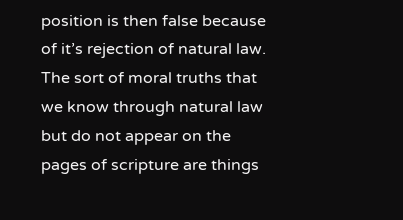position is then false because of it’s rejection of natural law. The sort of moral truths that we know through natural law but do not appear on the pages of scripture are things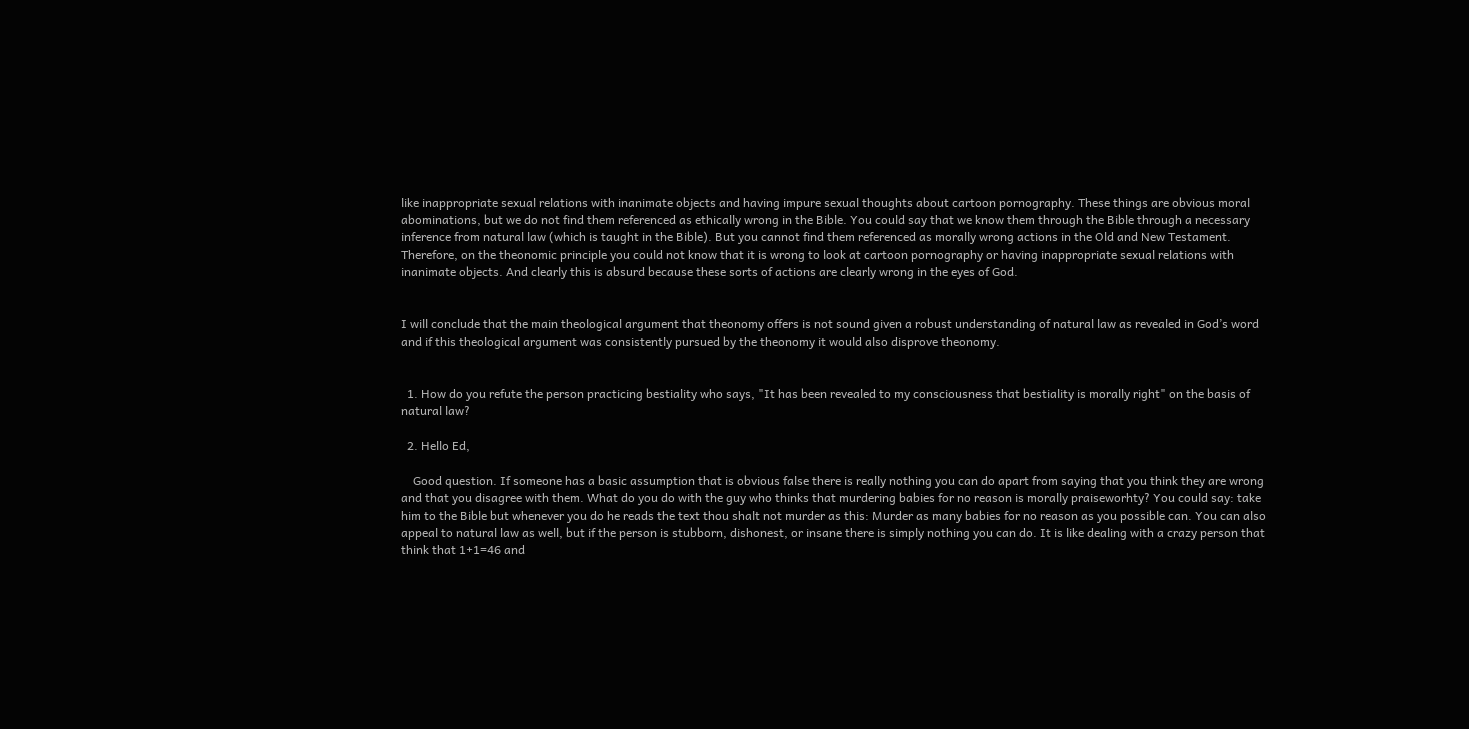like inappropriate sexual relations with inanimate objects and having impure sexual thoughts about cartoon pornography. These things are obvious moral abominations, but we do not find them referenced as ethically wrong in the Bible. You could say that we know them through the Bible through a necessary inference from natural law (which is taught in the Bible). But you cannot find them referenced as morally wrong actions in the Old and New Testament. Therefore, on the theonomic principle you could not know that it is wrong to look at cartoon pornography or having inappropriate sexual relations with inanimate objects. And clearly this is absurd because these sorts of actions are clearly wrong in the eyes of God.


I will conclude that the main theological argument that theonomy offers is not sound given a robust understanding of natural law as revealed in God’s word and if this theological argument was consistently pursued by the theonomy it would also disprove theonomy.


  1. How do you refute the person practicing bestiality who says, "It has been revealed to my consciousness that bestiality is morally right" on the basis of natural law?

  2. Hello Ed,

    Good question. If someone has a basic assumption that is obvious false there is really nothing you can do apart from saying that you think they are wrong and that you disagree with them. What do you do with the guy who thinks that murdering babies for no reason is morally praiseworhty? You could say: take him to the Bible but whenever you do he reads the text thou shalt not murder as this: Murder as many babies for no reason as you possible can. You can also appeal to natural law as well, but if the person is stubborn, dishonest, or insane there is simply nothing you can do. It is like dealing with a crazy person that think that 1+1=46 and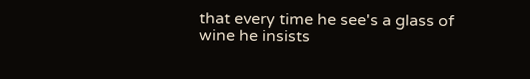that every time he see's a glass of wine he insists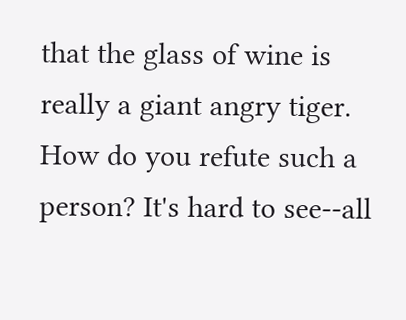that the glass of wine is really a giant angry tiger. How do you refute such a person? It's hard to see--all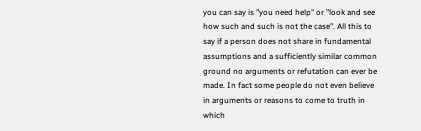you can say is "you need help" or "look and see how such and such is not the case". All this to say if a person does not share in fundamental assumptions and a sufficiently similar common ground no arguments or refutation can ever be made. In fact some people do not even believe in arguments or reasons to come to truth in which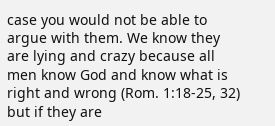case you would not be able to argue with them. We know they are lying and crazy because all men know God and know what is right and wrong (Rom. 1:18-25, 32) but if they are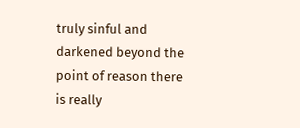truly sinful and darkened beyond the point of reason there is really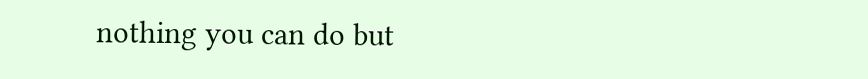nothing you can do but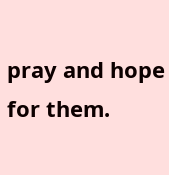pray and hope for them.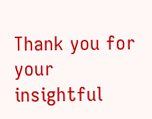Thank you for your insightful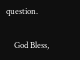question.

    God Bless,